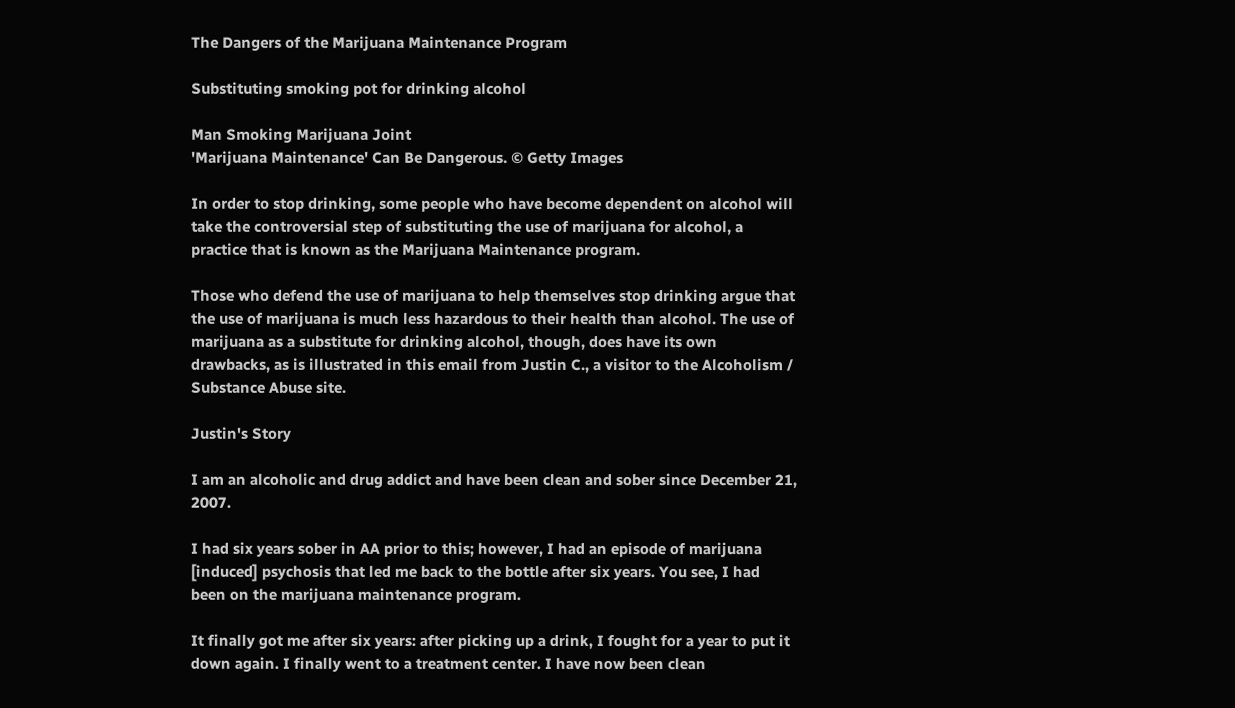The Dangers of the Marijuana Maintenance Program

Substituting smoking pot for drinking alcohol

Man Smoking Marijuana Joint
'Marijuana Maintenance' Can Be Dangerous. © Getty Images

In order to stop drinking, some people who have become dependent on alcohol will take the controversial step of substituting the use of marijuana for alcohol, a practice that is known as the Marijuana Maintenance program.

Those who defend the use of marijuana to help themselves stop drinking argue that the use of marijuana is much less hazardous to their health than alcohol. The use of marijuana as a substitute for drinking alcohol, though, does have its own drawbacks, as is illustrated in this email from Justin C., a visitor to the Alcoholism / Substance Abuse site.

Justin's Story

I am an alcoholic and drug addict and have been clean and sober since December 21, 2007.

I had six years sober in AA prior to this; however, I had an episode of marijuana [induced] psychosis that led me back to the bottle after six years. You see, I had been on the marijuana maintenance program.

It finally got me after six years: after picking up a drink, I fought for a year to put it down again. I finally went to a treatment center. I have now been clean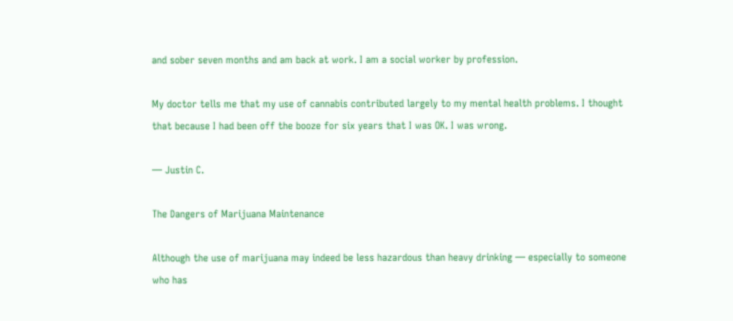and sober seven months and am back at work. I am a social worker by profession.

My doctor tells me that my use of cannabis contributed largely to my mental health problems. I thought that because I had been off the booze for six years that I was OK. I was wrong.

— Justin C.

The Dangers of Marijuana Maintenance

Although the use of marijuana may indeed be less hazardous than heavy drinking — especially to someone who has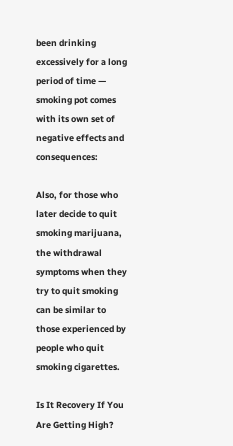been drinking excessively for a long period of time — smoking pot comes with its own set of negative effects and consequences:

Also, for those who later decide to quit smoking marijuana, the withdrawal symptoms when they try to quit smoking can be similar to those experienced by people who quit smoking cigarettes.

Is It Recovery If You Are Getting High?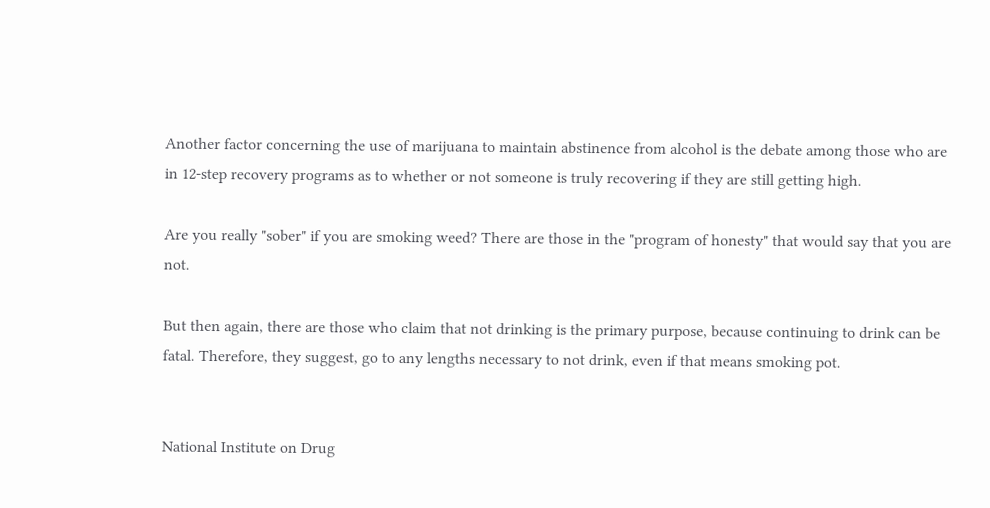Another factor concerning the use of marijuana to maintain abstinence from alcohol is the debate among those who are in 12-step recovery programs as to whether or not someone is truly recovering if they are still getting high.

Are you really "sober" if you are smoking weed? There are those in the "program of honesty" that would say that you are not.

But then again, there are those who claim that not drinking is the primary purpose, because continuing to drink can be fatal. Therefore, they suggest, go to any lengths necessary to not drink, even if that means smoking pot.


National Institute on Drug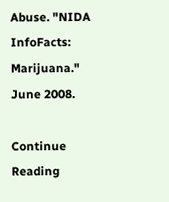Abuse. "NIDA InfoFacts: Marijuana." June 2008.

Continue Reading